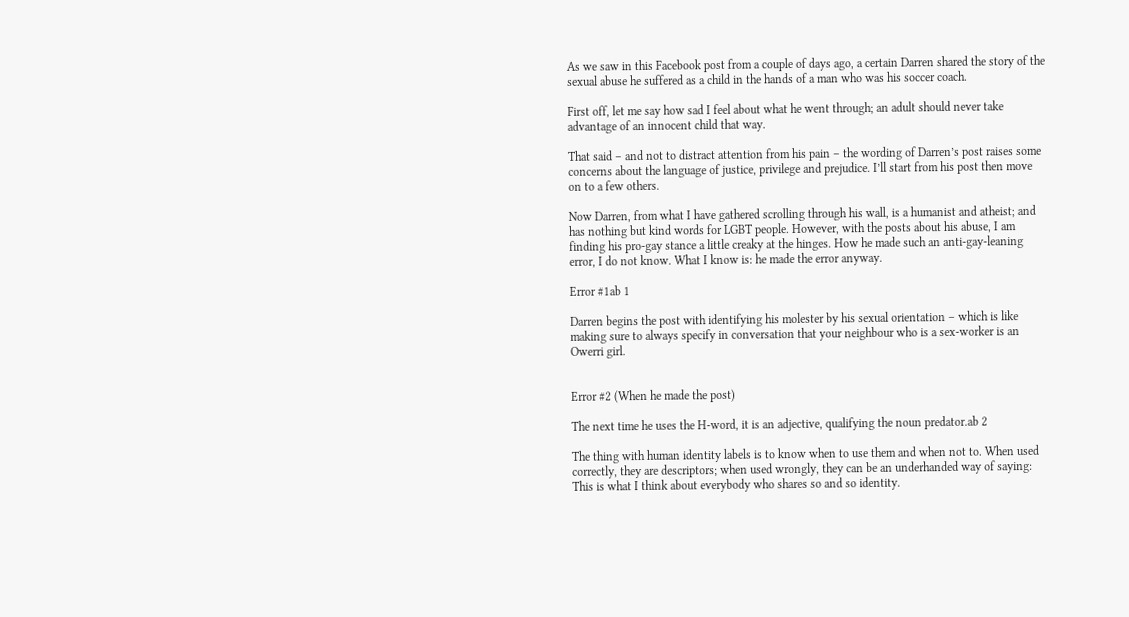As we saw in this Facebook post from a couple of days ago, a certain Darren shared the story of the sexual abuse he suffered as a child in the hands of a man who was his soccer coach.

First off, let me say how sad I feel about what he went through; an adult should never take advantage of an innocent child that way.

That said – and not to distract attention from his pain – the wording of Darren’s post raises some concerns about the language of justice, privilege and prejudice. I’ll start from his post then move on to a few others.

Now Darren, from what I have gathered scrolling through his wall, is a humanist and atheist; and has nothing but kind words for LGBT people. However, with the posts about his abuse, I am finding his pro-gay stance a little creaky at the hinges. How he made such an anti-gay-leaning error, I do not know. What I know is: he made the error anyway.

Error #1ab 1

Darren begins the post with identifying his molester by his sexual orientation – which is like making sure to always specify in conversation that your neighbour who is a sex-worker is an Owerri girl.


Error #2 (When he made the post)

The next time he uses the H-word, it is an adjective, qualifying the noun predator.ab 2

The thing with human identity labels is to know when to use them and when not to. When used correctly, they are descriptors; when used wrongly, they can be an underhanded way of saying: This is what I think about everybody who shares so and so identity.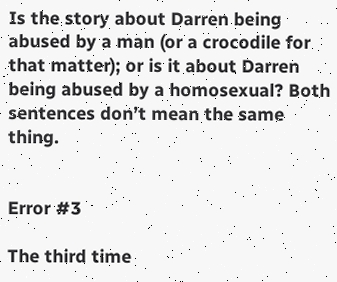Is the story about Darren being abused by a man (or a crocodile for that matter); or is it about Darren being abused by a homosexual? Both sentences don’t mean the same thing.


Error #3

The third time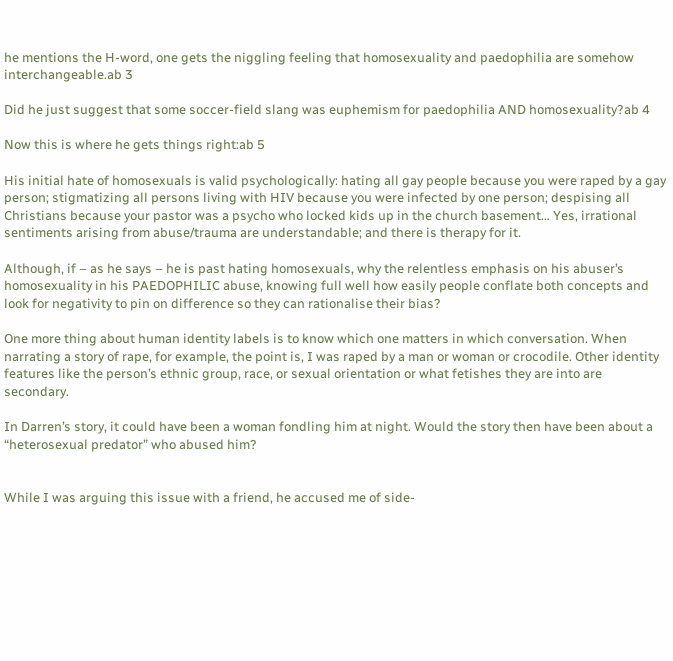he mentions the H-word, one gets the niggling feeling that homosexuality and paedophilia are somehow interchangeable.ab 3

Did he just suggest that some soccer-field slang was euphemism for paedophilia AND homosexuality?ab 4

Now this is where he gets things right:ab 5

His initial hate of homosexuals is valid psychologically: hating all gay people because you were raped by a gay person; stigmatizing all persons living with HIV because you were infected by one person; despising all Christians because your pastor was a psycho who locked kids up in the church basement… Yes, irrational sentiments arising from abuse/trauma are understandable; and there is therapy for it.

Although, if – as he says – he is past hating homosexuals, why the relentless emphasis on his abuser’s homosexuality in his PAEDOPHILIC abuse, knowing full well how easily people conflate both concepts and look for negativity to pin on difference so they can rationalise their bias?

One more thing about human identity labels is to know which one matters in which conversation. When narrating a story of rape, for example, the point is, I was raped by a man or woman or crocodile. Other identity features like the person’s ethnic group, race, or sexual orientation or what fetishes they are into are secondary.

In Darren’s story, it could have been a woman fondling him at night. Would the story then have been about a “heterosexual predator” who abused him?


While I was arguing this issue with a friend, he accused me of side-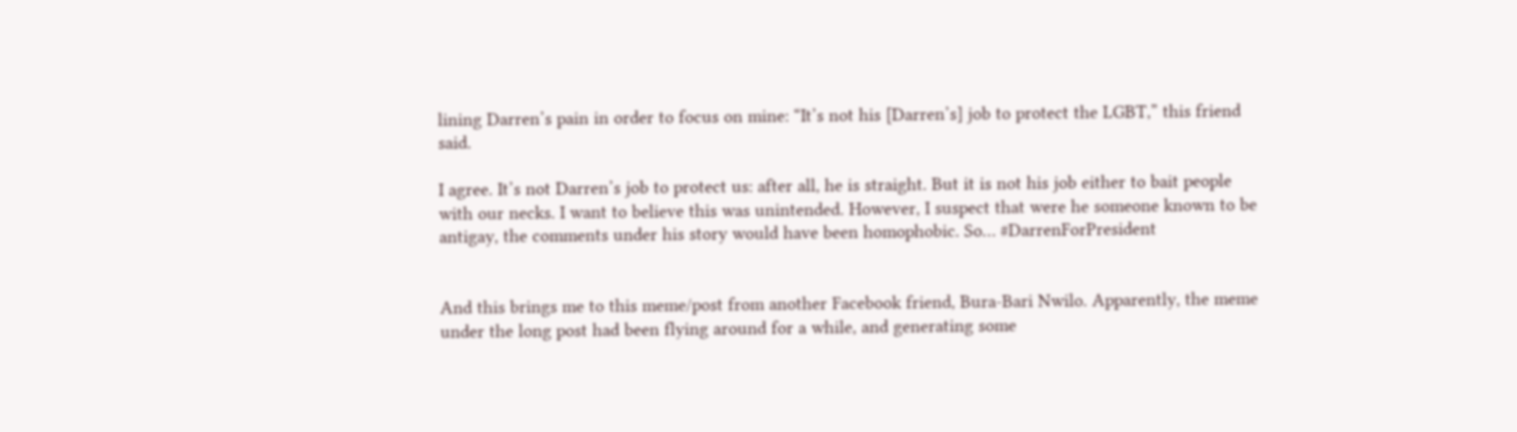lining Darren’s pain in order to focus on mine: “It’s not his [Darren’s] job to protect the LGBT,” this friend said.

I agree. It’s not Darren’s job to protect us: after all, he is straight. But it is not his job either to bait people with our necks. I want to believe this was unintended. However, I suspect that were he someone known to be antigay, the comments under his story would have been homophobic. So… #DarrenForPresident


And this brings me to this meme/post from another Facebook friend, Bura-Bari Nwilo. Apparently, the meme under the long post had been flying around for a while, and generating some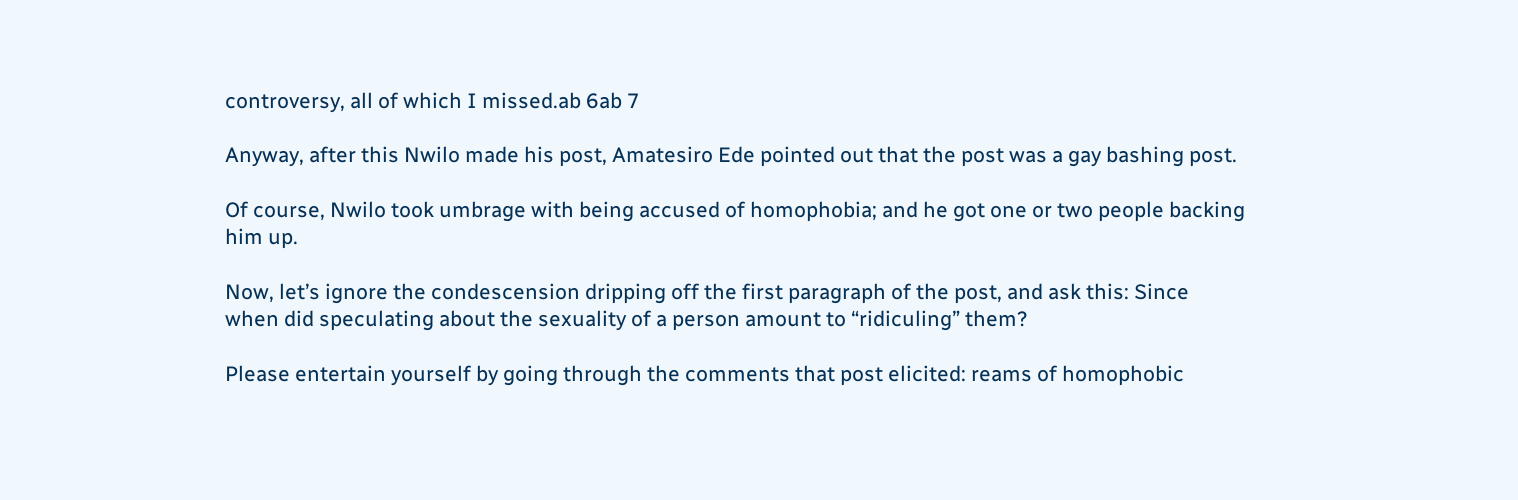controversy, all of which I missed.ab 6ab 7

Anyway, after this Nwilo made his post, Amatesiro Ede pointed out that the post was a gay bashing post.

Of course, Nwilo took umbrage with being accused of homophobia; and he got one or two people backing him up.

Now, let’s ignore the condescension dripping off the first paragraph of the post, and ask this: Since when did speculating about the sexuality of a person amount to “ridiculing” them?

Please entertain yourself by going through the comments that post elicited: reams of homophobic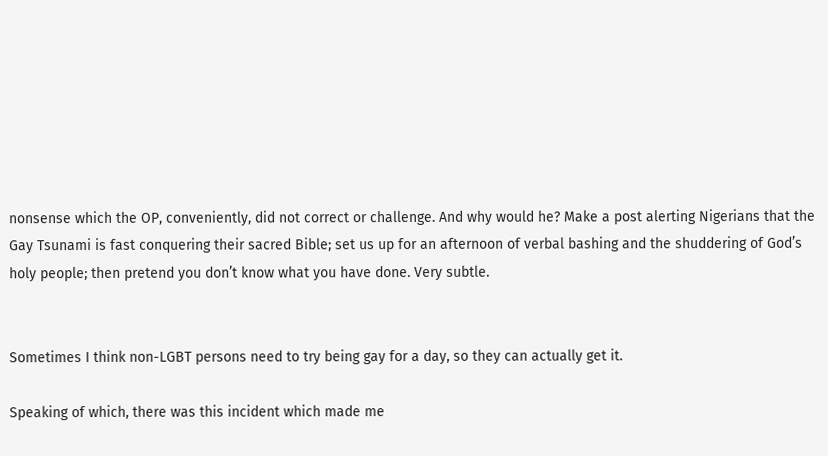nonsense which the OP, conveniently, did not correct or challenge. And why would he? Make a post alerting Nigerians that the Gay Tsunami is fast conquering their sacred Bible; set us up for an afternoon of verbal bashing and the shuddering of God’s holy people; then pretend you don’t know what you have done. Very subtle.


Sometimes I think non-LGBT persons need to try being gay for a day, so they can actually get it.

Speaking of which, there was this incident which made me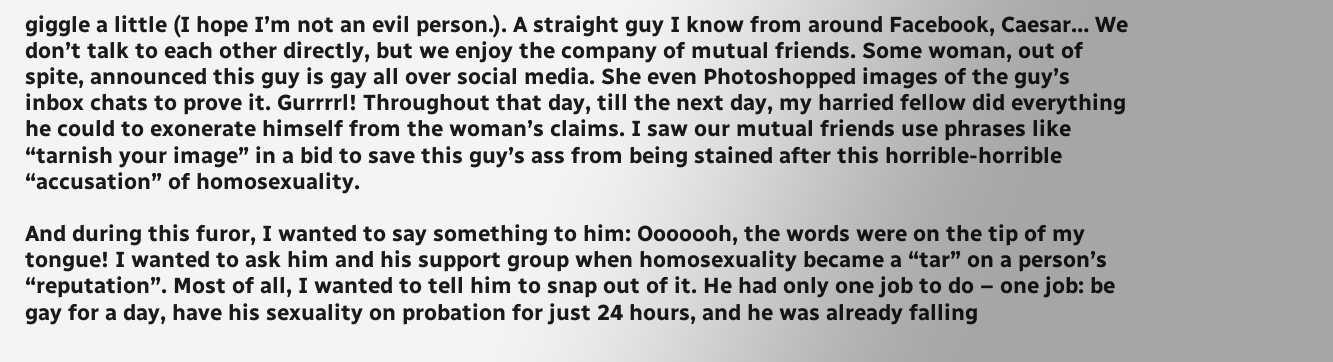giggle a little (I hope I’m not an evil person.). A straight guy I know from around Facebook, Caesar… We don’t talk to each other directly, but we enjoy the company of mutual friends. Some woman, out of spite, announced this guy is gay all over social media. She even Photoshopped images of the guy’s inbox chats to prove it. Gurrrrl! Throughout that day, till the next day, my harried fellow did everything he could to exonerate himself from the woman’s claims. I saw our mutual friends use phrases like “tarnish your image” in a bid to save this guy’s ass from being stained after this horrible-horrible “accusation” of homosexuality.

And during this furor, I wanted to say something to him: Ooooooh, the words were on the tip of my tongue! I wanted to ask him and his support group when homosexuality became a “tar” on a person’s “reputation”. Most of all, I wanted to tell him to snap out of it. He had only one job to do – one job: be gay for a day, have his sexuality on probation for just 24 hours, and he was already falling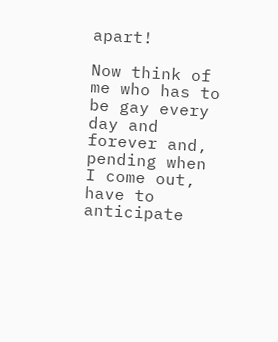apart!

Now think of me who has to be gay every day and forever and, pending when I come out, have to anticipate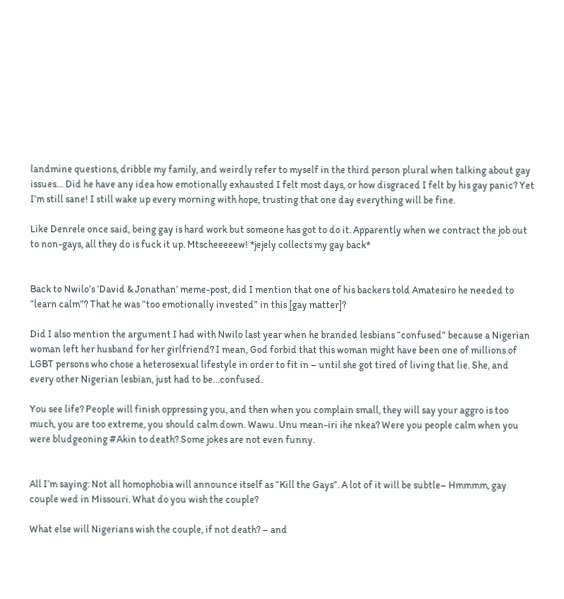landmine questions, dribble my family, and weirdly refer to myself in the third person plural when talking about gay issues… Did he have any idea how emotionally exhausted I felt most days, or how disgraced I felt by his gay panic? Yet I’m still sane! I still wake up every morning with hope, trusting that one day everything will be fine.

Like Denrele once said, being gay is hard work but someone has got to do it. Apparently when we contract the job out to non-gays, all they do is fuck it up. Mtscheeeeew! *jejely collects my gay back*


Back to Nwilo’s ‘David & Jonathan’ meme-post, did I mention that one of his backers told Amatesiro he needed to “learn calm”? That he was “too emotionally invested” in this [gay matter]?

Did I also mention the argument I had with Nwilo last year when he branded lesbians “confused” because a Nigerian woman left her husband for her girlfriend? I mean, God forbid that this woman might have been one of millions of LGBT persons who chose a heterosexual lifestyle in order to fit in – until she got tired of living that lie. She, and every other Nigerian lesbian, just had to be…confused.

You see life? People will finish oppressing you, and then when you complain small, they will say your aggro is too much, you are too extreme, you should calm down. Wawu. Unu mean-iri ihe nkea? Were you people calm when you were bludgeoning #Akin to death? Some jokes are not even funny.


All I’m saying: Not all homophobia will announce itself as “Kill the Gays”. A lot of it will be subtle– Hmmmm, gay couple wed in Missouri. What do you wish the couple?

What else will Nigerians wish the couple, if not death? – and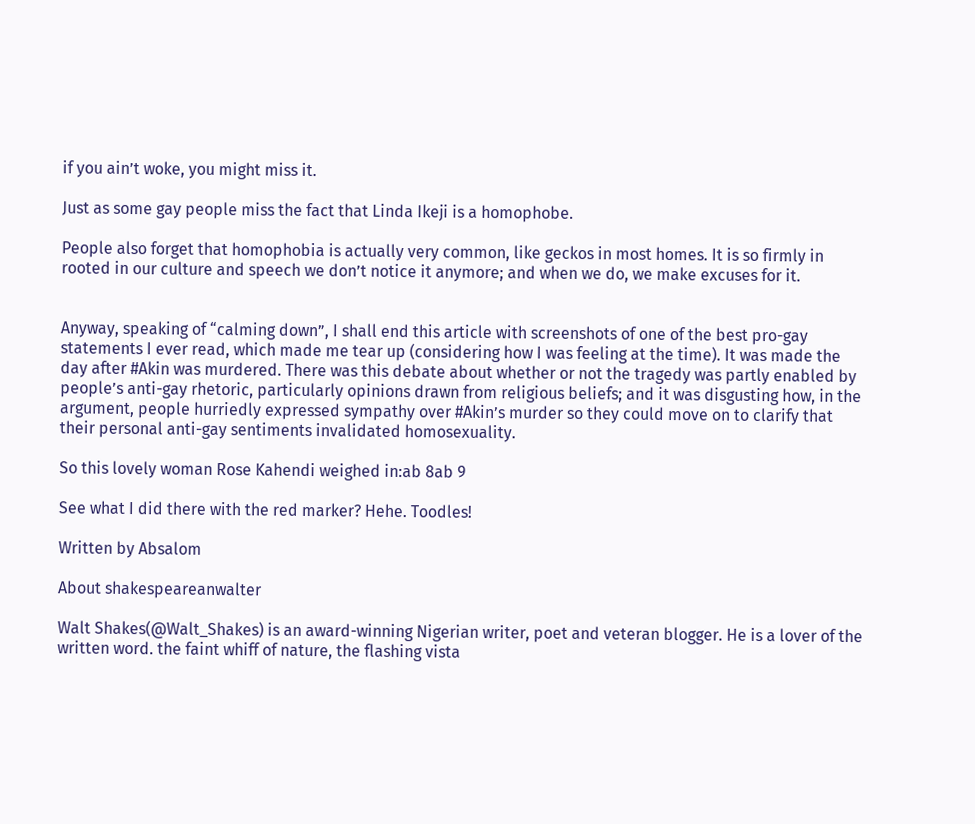if you ain’t woke, you might miss it.

Just as some gay people miss the fact that Linda Ikeji is a homophobe.

People also forget that homophobia is actually very common, like geckos in most homes. It is so firmly in rooted in our culture and speech we don’t notice it anymore; and when we do, we make excuses for it.


Anyway, speaking of “calming down”, I shall end this article with screenshots of one of the best pro-gay statements I ever read, which made me tear up (considering how I was feeling at the time). It was made the day after #Akin was murdered. There was this debate about whether or not the tragedy was partly enabled by people’s anti-gay rhetoric, particularly opinions drawn from religious beliefs; and it was disgusting how, in the argument, people hurriedly expressed sympathy over #Akin’s murder so they could move on to clarify that their personal anti-gay sentiments invalidated homosexuality.

So this lovely woman Rose Kahendi weighed in:ab 8ab 9

See what I did there with the red marker? Hehe. Toodles!

Written by Absalom

About shakespeareanwalter

Walt Shakes(@Walt_Shakes) is an award-winning Nigerian writer, poet and veteran blogger. He is a lover of the written word. the faint whiff of nature, the flashing vista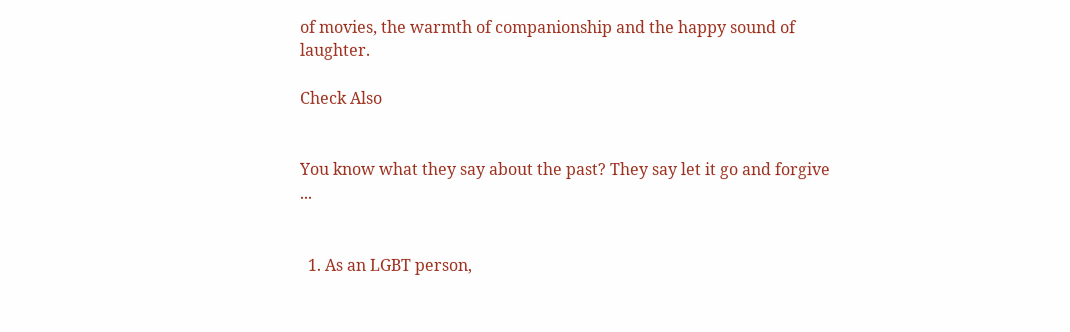of movies, the warmth of companionship and the happy sound of laughter.

Check Also


You know what they say about the past? They say let it go and forgive ...


  1. As an LGBT person,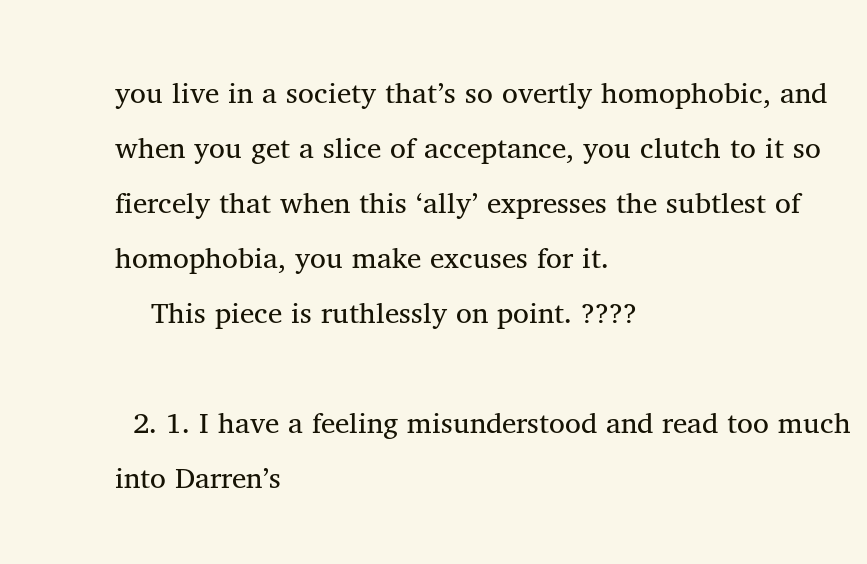you live in a society that’s so overtly homophobic, and when you get a slice of acceptance, you clutch to it so fiercely that when this ‘ally’ expresses the subtlest of homophobia, you make excuses for it.
    This piece is ruthlessly on point. ????

  2. 1. I have a feeling misunderstood and read too much into Darren’s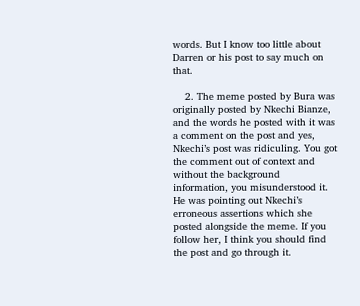words. But I know too little about Darren or his post to say much on that.

    2. The meme posted by Bura was originally posted by Nkechi Bianze, and the words he posted with it was a comment on the post and yes, Nkechi’s post was ridiculing. You got the comment out of context and without the background information, you misunderstood it. He was pointing out Nkechi’s erroneous assertions which she posted alongside the meme. If you follow her, I think you should find the post and go through it.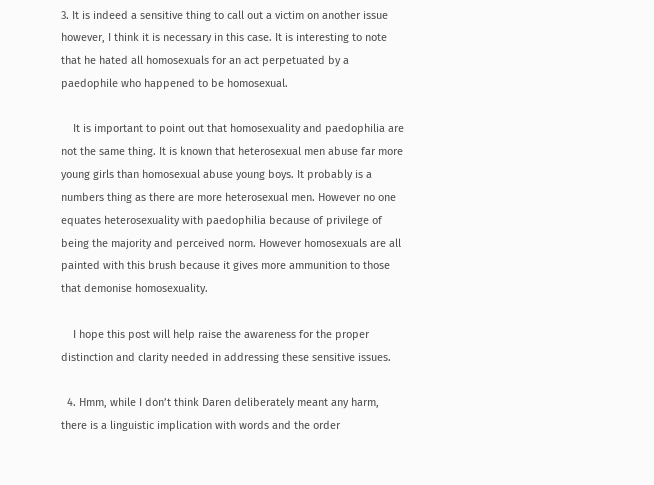3. It is indeed a sensitive thing to call out a victim on another issue however, I think it is necessary in this case. It is interesting to note that he hated all homosexuals for an act perpetuated by a paedophile who happened to be homosexual.

    It is important to point out that homosexuality and paedophilia are not the same thing. It is known that heterosexual men abuse far more young girls than homosexual abuse young boys. It probably is a numbers thing as there are more heterosexual men. However no one equates heterosexuality with paedophilia because of privilege of being the majority and perceived norm. However homosexuals are all painted with this brush because it gives more ammunition to those that demonise homosexuality.

    I hope this post will help raise the awareness for the proper distinction and clarity needed in addressing these sensitive issues.

  4. Hmm, while I don’t think Daren deliberately meant any harm, there is a linguistic implication with words and the order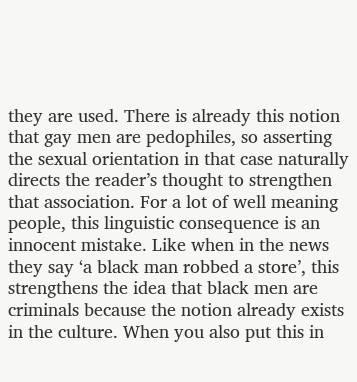they are used. There is already this notion that gay men are pedophiles, so asserting the sexual orientation in that case naturally directs the reader’s thought to strengthen that association. For a lot of well meaning people, this linguistic consequence is an innocent mistake. Like when in the news they say ‘a black man robbed a store’, this strengthens the idea that black men are criminals because the notion already exists in the culture. When you also put this in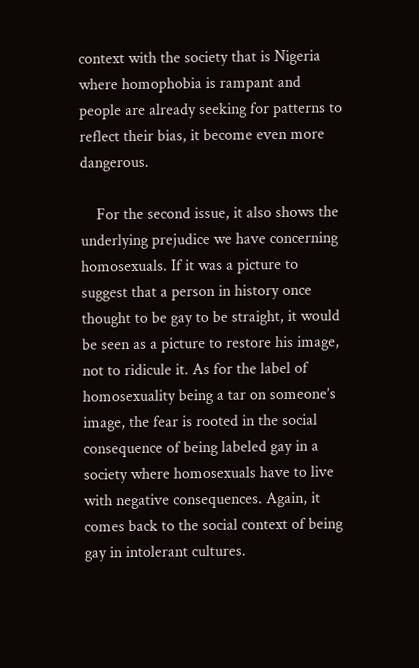context with the society that is Nigeria where homophobia is rampant and people are already seeking for patterns to reflect their bias, it become even more dangerous.

    For the second issue, it also shows the underlying prejudice we have concerning homosexuals. If it was a picture to suggest that a person in history once thought to be gay to be straight, it would be seen as a picture to restore his image, not to ridicule it. As for the label of homosexuality being a tar on someone’s image, the fear is rooted in the social consequence of being labeled gay in a society where homosexuals have to live with negative consequences. Again, it comes back to the social context of being gay in intolerant cultures.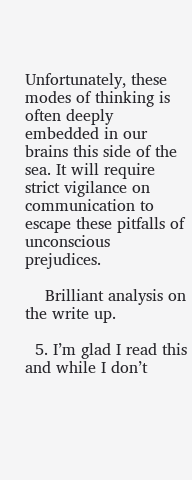Unfortunately, these modes of thinking is often deeply embedded in our brains this side of the sea. It will require strict vigilance on communication to escape these pitfalls of unconscious prejudices.

    Brilliant analysis on the write up.

  5. I’m glad I read this and while I don’t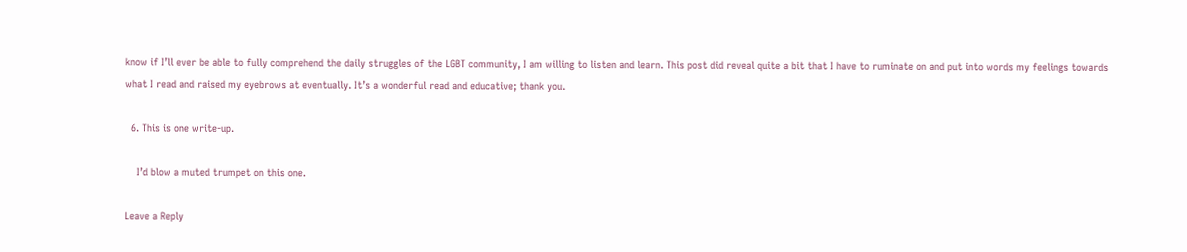know if I’ll ever be able to fully comprehend the daily struggles of the LGBT community, I am willing to listen and learn. This post did reveal quite a bit that I have to ruminate on and put into words my feelings towards what I read and raised my eyebrows at eventually. It’s a wonderful read and educative; thank you.

  6. This is one write-up.

    I’d blow a muted trumpet on this one.

Leave a Reply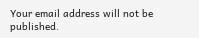Your email address will not be published.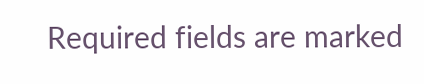Required fields are marked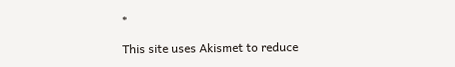*

This site uses Akismet to reduce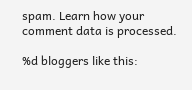spam. Learn how your comment data is processed.

%d bloggers like this: